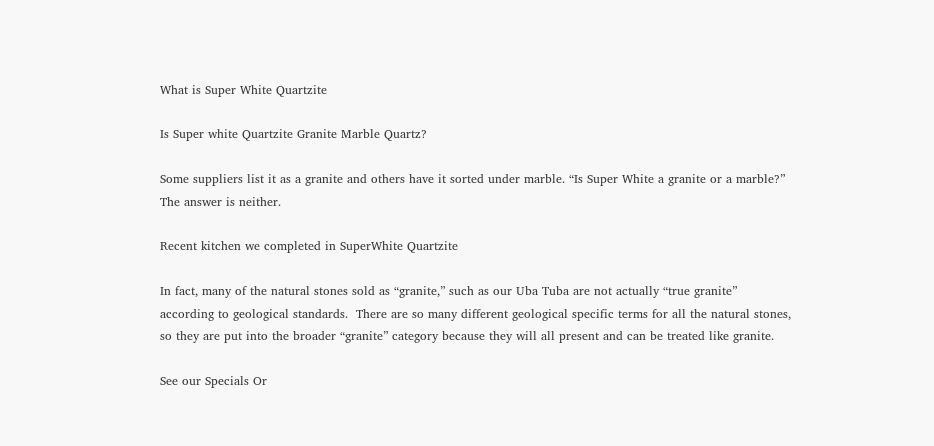What is Super White Quartzite

Is Super white Quartzite Granite Marble Quartz?

Some suppliers list it as a granite and others have it sorted under marble. “Is Super White a granite or a marble?” The answer is neither.

Recent kitchen we completed in SuperWhite Quartzite

In fact, many of the natural stones sold as “granite,” such as our Uba Tuba are not actually “true granite” according to geological standards.  There are so many different geological specific terms for all the natural stones, so they are put into the broader “granite” category because they will all present and can be treated like granite.

See our Specials Or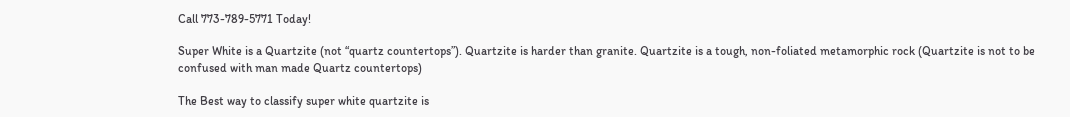Call 773-789-5771 Today!

Super White is a Quartzite (not “quartz countertops”). Quartzite is harder than granite. Quartzite is a tough, non-foliated metamorphic rock (Quartzite is not to be confused with man made Quartz countertops)

The Best way to classify super white quartzite is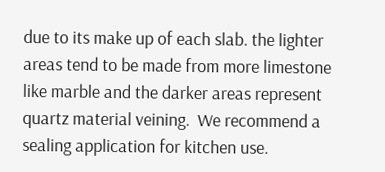due to its make up of each slab. the lighter areas tend to be made from more limestone like marble and the darker areas represent quartz material veining.  We recommend a sealing application for kitchen use.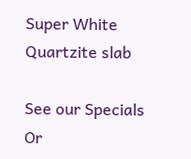Super White Quartzite slab

See our Specials Or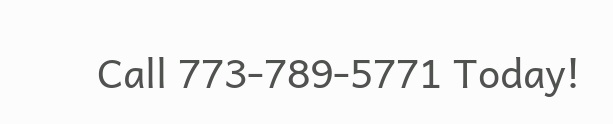Call 773-789-5771 Today!